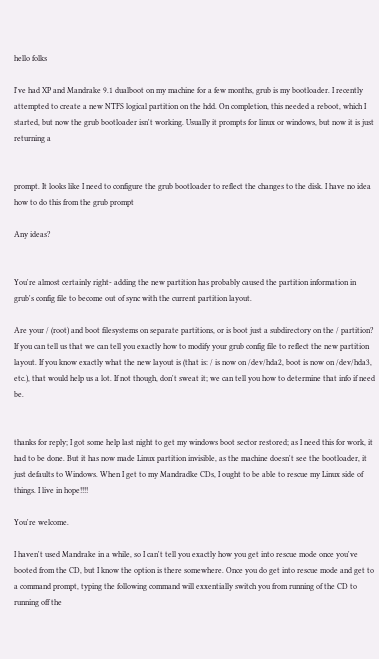hello folks

I've had XP and Mandrake 9.1 dualboot on my machine for a few months, grub is my bootloader. I recently attempted to create a new NTFS logical partition on the hdd. On completion, this needed a reboot, which I started, but now the grub bootloader isn't working. Usually it prompts for linux or windows, but now it is just returning a


prompt. It looks like I need to configure the grub bootloader to reflect the changes to the disk. I have no idea how to do this from the grub prompt

Any ideas?


You're almost certainly right- adding the new partition has probably caused the partition information in grub's config file to become out of sync with the current partition layout.

Are your / (root) and boot filesystems on separate partitions, or is boot just a subdirectory on the / partition? If you can tell us that we can tell you exactly how to modify your grub config file to reflect the new partition layout. If you know exactly what the new layout is (that is: / is now on /dev/hda2, boot is now on /dev/hda3, etc.), that would help us a lot. If not though, don't sweat it; we can tell you how to determine that info if need be.


thanks for reply; I got some help last night to get my windows boot sector restored; as I need this for work, it had to be done. But it has now made Linux partition invisible, as the machine doesn't see the bootloader, it just defaults to Windows. When I get to my Mandradke CDs, I ought to be able to rescue my Linux side of things. I live in hope!!!!

You're welcome.

I haven't used Mandrake in a while, so I can't tell you exactly how you get into rescue mode once you've booted from the CD, but I know the option is there somewhere. Once you do get into rescue mode and get to a command prompt, typing the following command will exxentially switch you from running of the CD to running off the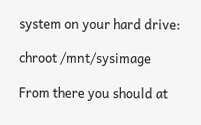system on your hard drive:

chroot /mnt/sysimage

From there you should at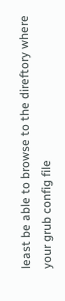least be able to browse to the direftory where your grub config file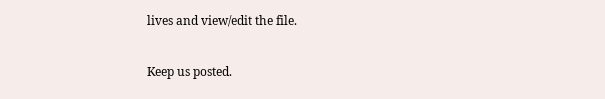lives and view/edit the file.

Keep us posted.